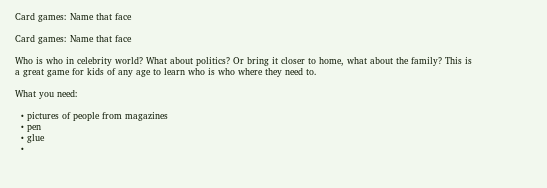Card games: Name that face

Card games: Name that face

Who is who in celebrity world? What about politics? Or bring it closer to home, what about the family? This is a great game for kids of any age to learn who is who where they need to.

What you need:

  • pictures of people from magazines
  • pen
  • glue
  •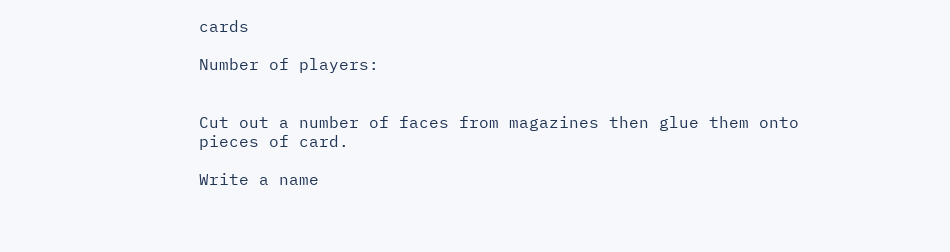cards

Number of players:


Cut out a number of faces from magazines then glue them onto pieces of card.

Write a name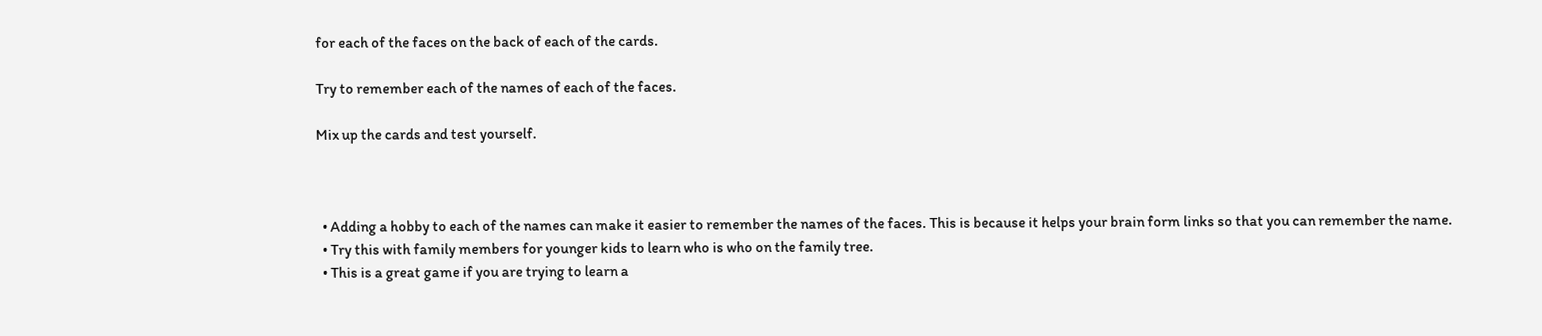for each of the faces on the back of each of the cards.

Try to remember each of the names of each of the faces.

Mix up the cards and test yourself.



  • Adding a hobby to each of the names can make it easier to remember the names of the faces. This is because it helps your brain form links so that you can remember the name.
  • Try this with family members for younger kids to learn who is who on the family tree.
  • This is a great game if you are trying to learn a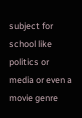subject for school like politics or media or even a movie genre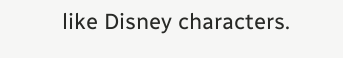like Disney characters.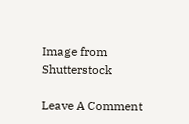Image from Shutterstock

Leave A Comment